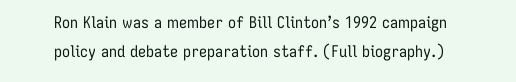Ron Klain was a member of Bill Clinton’s 1992 campaign policy and debate preparation staff. (Full biography.)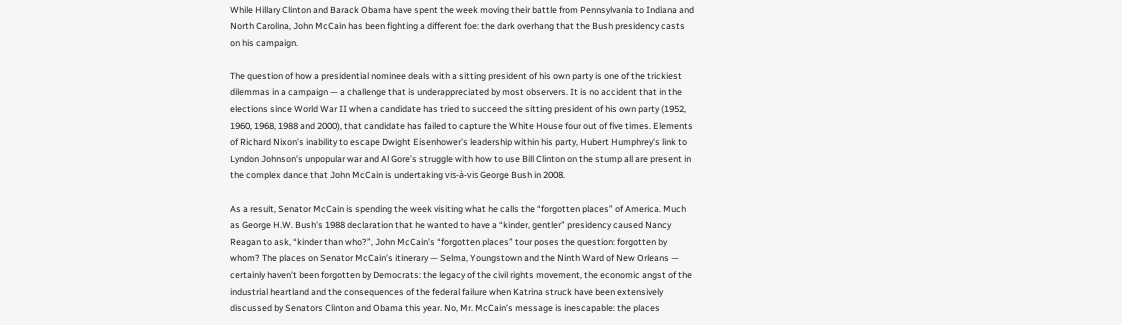While Hillary Clinton and Barack Obama have spent the week moving their battle from Pennsylvania to Indiana and North Carolina, John McCain has been fighting a different foe: the dark overhang that the Bush presidency casts on his campaign.

The question of how a presidential nominee deals with a sitting president of his own party is one of the trickiest dilemmas in a campaign — a challenge that is underappreciated by most observers. It is no accident that in the elections since World War II when a candidate has tried to succeed the sitting president of his own party (1952, 1960, 1968, 1988 and 2000), that candidate has failed to capture the White House four out of five times. Elements of Richard Nixon’s inability to escape Dwight Eisenhower’s leadership within his party, Hubert Humphrey’s link to Lyndon Johnson’s unpopular war and Al Gore’s struggle with how to use Bill Clinton on the stump all are present in the complex dance that John McCain is undertaking vis-à-vis George Bush in 2008.

As a result, Senator McCain is spending the week visiting what he calls the “forgotten places” of America. Much as George H.W. Bush’s 1988 declaration that he wanted to have a “kinder, gentler” presidency caused Nancy Reagan to ask, “kinder than who?”, John McCain’s “forgotten places” tour poses the question: forgotten by whom? The places on Senator McCain’s itinerary — Selma, Youngstown and the Ninth Ward of New Orleans — certainly haven’t been forgotten by Democrats: the legacy of the civil rights movement, the economic angst of the industrial heartland and the consequences of the federal failure when Katrina struck have been extensively discussed by Senators Clinton and Obama this year. No, Mr. McCain’s message is inescapable: the places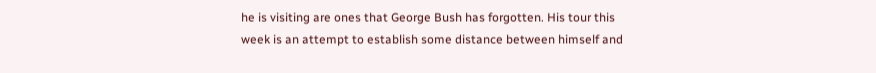he is visiting are ones that George Bush has forgotten. His tour this week is an attempt to establish some distance between himself and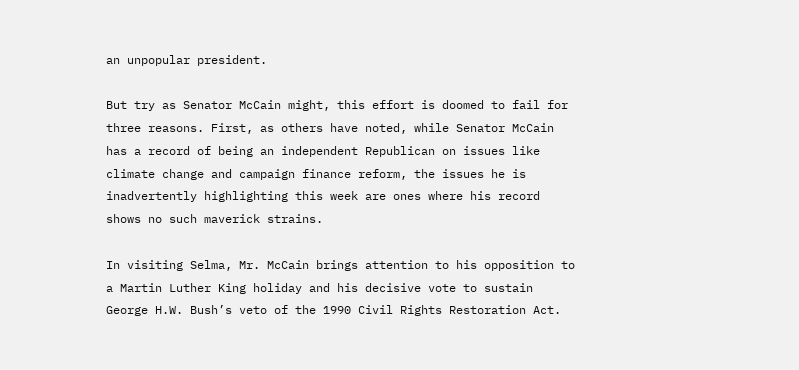an unpopular president.

But try as Senator McCain might, this effort is doomed to fail for three reasons. First, as others have noted, while Senator McCain has a record of being an independent Republican on issues like climate change and campaign finance reform, the issues he is inadvertently highlighting this week are ones where his record shows no such maverick strains.

In visiting Selma, Mr. McCain brings attention to his opposition to a Martin Luther King holiday and his decisive vote to sustain George H.W. Bush’s veto of the 1990 Civil Rights Restoration Act.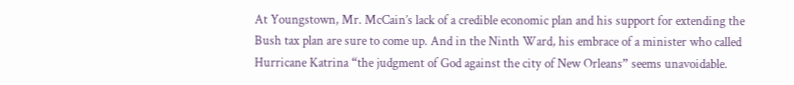At Youngstown, Mr. McCain’s lack of a credible economic plan and his support for extending the Bush tax plan are sure to come up. And in the Ninth Ward, his embrace of a minister who called Hurricane Katrina “the judgment of God against the city of New Orleans” seems unavoidable.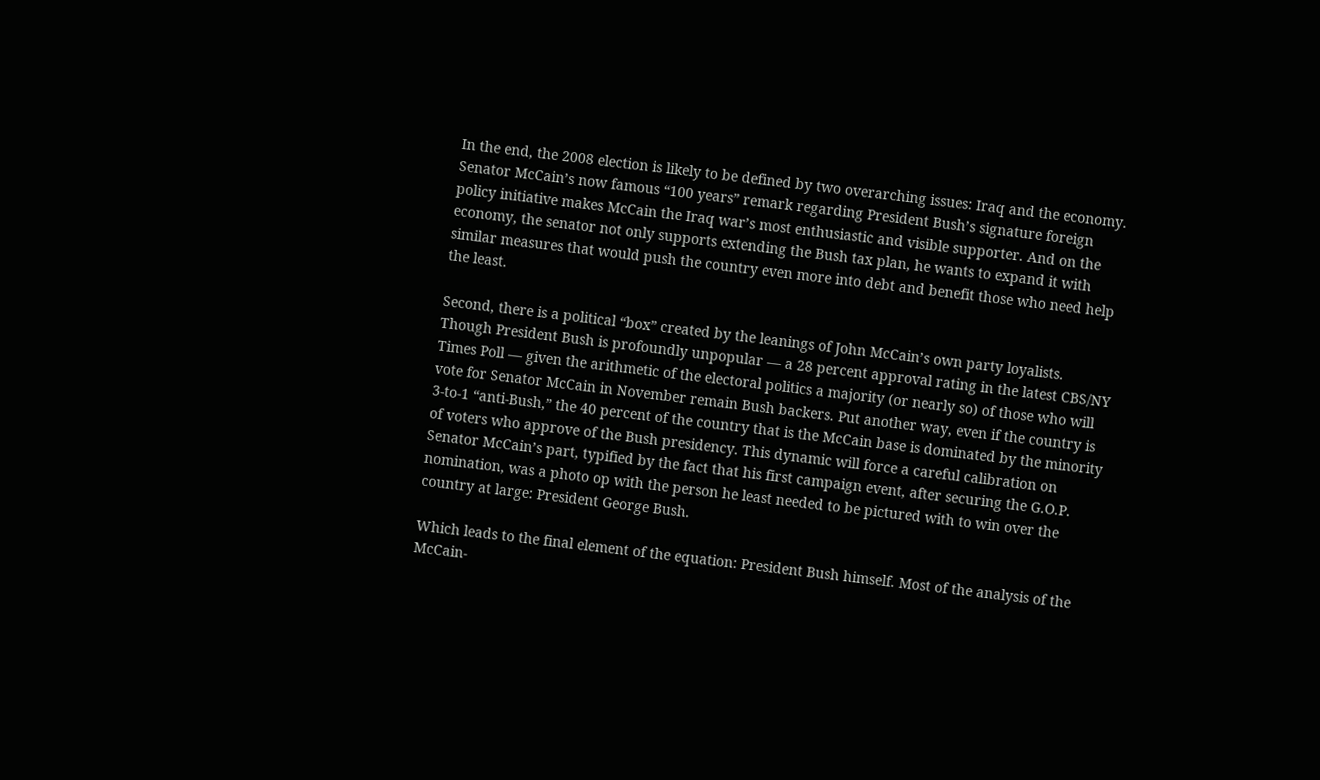In the end, the 2008 election is likely to be defined by two overarching issues: Iraq and the economy. Senator McCain’s now famous “100 years” remark regarding President Bush’s signature foreign policy initiative makes McCain the Iraq war’s most enthusiastic and visible supporter. And on the economy, the senator not only supports extending the Bush tax plan, he wants to expand it with similar measures that would push the country even more into debt and benefit those who need help the least.

Second, there is a political “box” created by the leanings of John McCain’s own party loyalists. Though President Bush is profoundly unpopular — a 28 percent approval rating in the latest CBS/NY Times Poll — given the arithmetic of the electoral politics a majority (or nearly so) of those who will vote for Senator McCain in November remain Bush backers. Put another way, even if the country is 3-to-1 “anti-Bush,” the 40 percent of the country that is the McCain base is dominated by the minority of voters who approve of the Bush presidency. This dynamic will force a careful calibration on Senator McCain’s part, typified by the fact that his first campaign event, after securing the G.O.P. nomination, was a photo op with the person he least needed to be pictured with to win over the country at large: President George Bush.

Which leads to the final element of the equation: President Bush himself. Most of the analysis of the McCain-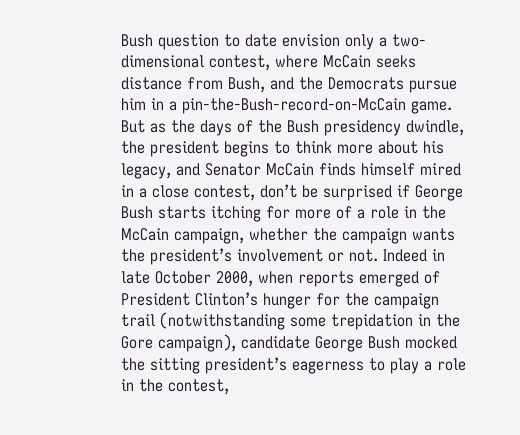Bush question to date envision only a two-dimensional contest, where McCain seeks distance from Bush, and the Democrats pursue him in a pin-the-Bush-record-on-McCain game. But as the days of the Bush presidency dwindle, the president begins to think more about his legacy, and Senator McCain finds himself mired in a close contest, don’t be surprised if George Bush starts itching for more of a role in the McCain campaign, whether the campaign wants the president’s involvement or not. Indeed in late October 2000, when reports emerged of President Clinton’s hunger for the campaign trail (notwithstanding some trepidation in the Gore campaign), candidate George Bush mocked the sitting president’s eagerness to play a role in the contest,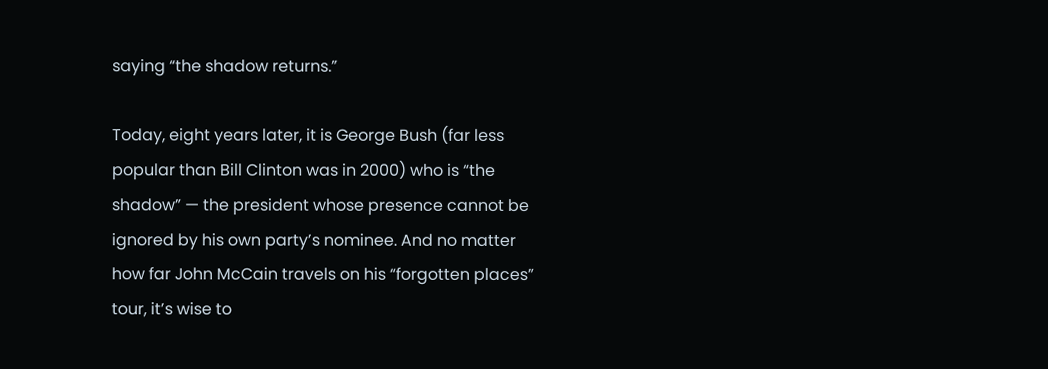saying “the shadow returns.”

Today, eight years later, it is George Bush (far less popular than Bill Clinton was in 2000) who is “the shadow” — the president whose presence cannot be ignored by his own party’s nominee. And no matter how far John McCain travels on his “forgotten places” tour, it’s wise to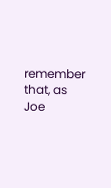remember that, as Joe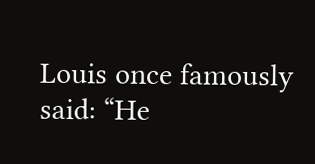Louis once famously said: “He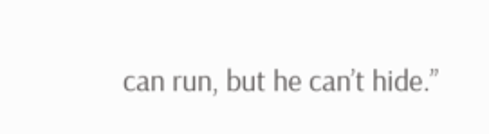can run, but he can’t hide.”